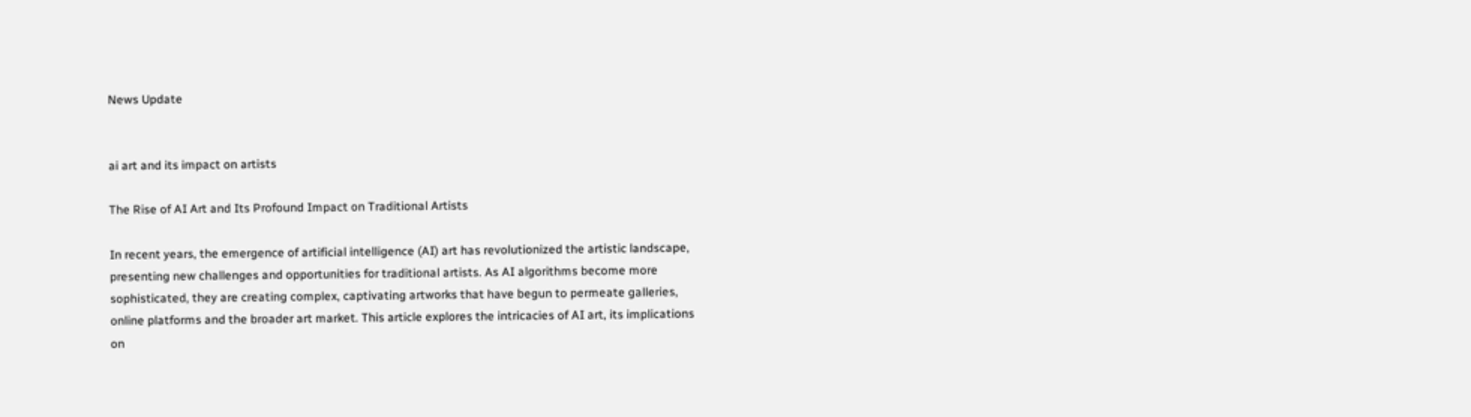News Update


ai art and its impact on artists

The Rise of AI Art and Its Profound Impact on Traditional Artists

In recent years, the emergence of artificial intelligence (AI) art has revolutionized the artistic landscape, presenting new challenges and opportunities for traditional artists. As AI algorithms become more sophisticated, they are creating complex, captivating artworks that have begun to permeate galleries, online platforms and the broader art market. This article explores the intricacies of AI art, its implications on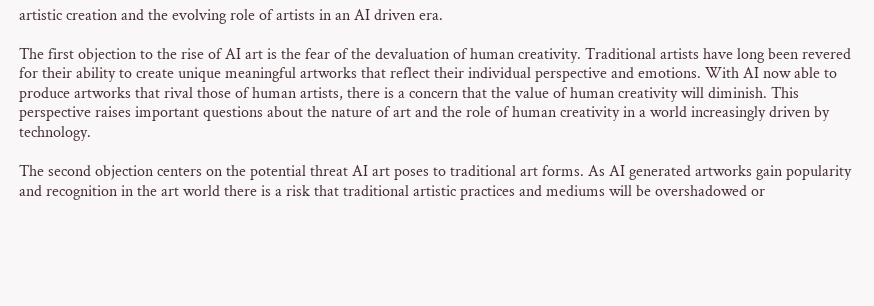artistic creation and the evolving role of artists in an AI driven era.

The first objection to the rise of AI art is the fear of the devaluation of human creativity. Traditional artists have long been revered for their ability to create unique meaningful artworks that reflect their individual perspective and emotions. With AI now able to produce artworks that rival those of human artists, there is a concern that the value of human creativity will diminish. This perspective raises important questions about the nature of art and the role of human creativity in a world increasingly driven by technology.

The second objection centers on the potential threat AI art poses to traditional art forms. As AI generated artworks gain popularity and recognition in the art world there is a risk that traditional artistic practices and mediums will be overshadowed or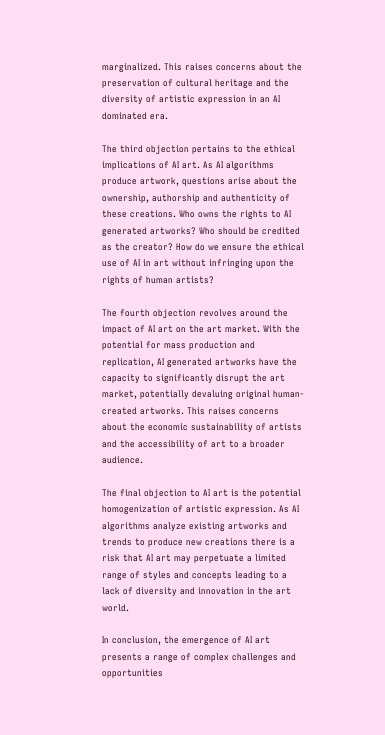marginalized. This raises concerns about the preservation of cultural heritage and the diversity of artistic expression in an AI dominated era.

The third objection pertains to the ethical implications of AI art. As AI algorithms produce artwork, questions arise about the ownership, authorship and authenticity of these creations. Who owns the rights to AI generated artworks? Who should be credited as the creator? How do we ensure the ethical use of AI in art without infringing upon the rights of human artists?

The fourth objection revolves around the impact of AI art on the art market. With the potential for mass production and replication, AI generated artworks have the capacity to significantly disrupt the art market, potentially devaluing original human-created artworks. This raises concerns about the economic sustainability of artists and the accessibility of art to a broader audience.

The final objection to AI art is the potential homogenization of artistic expression. As AI algorithms analyze existing artworks and trends to produce new creations there is a risk that AI art may perpetuate a limited range of styles and concepts leading to a lack of diversity and innovation in the art world.

In conclusion, the emergence of AI art presents a range of complex challenges and opportunities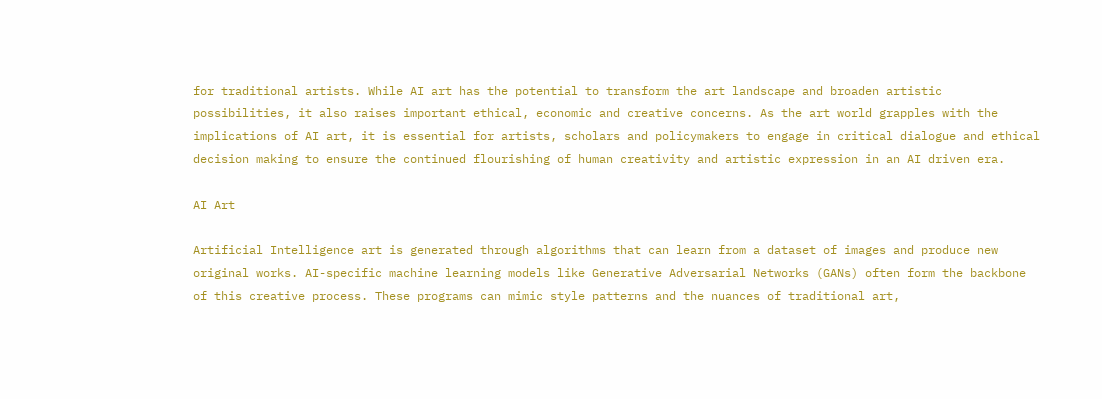for traditional artists. While AI art has the potential to transform the art landscape and broaden artistic possibilities, it also raises important ethical, economic and creative concerns. As the art world grapples with the implications of AI art, it is essential for artists, scholars and policymakers to engage in critical dialogue and ethical decision making to ensure the continued flourishing of human creativity and artistic expression in an AI driven era.

AI Art

Artificial Intelligence art is generated through algorithms that can learn from a dataset of images and produce new original works. AI-specific machine learning models like Generative Adversarial Networks (GANs) often form the backbone of this creative process. These programs can mimic style patterns and the nuances of traditional art,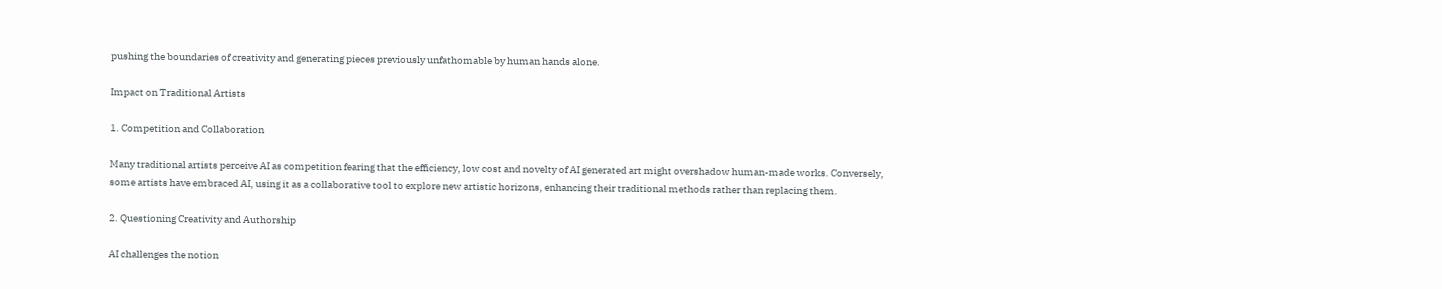pushing the boundaries of creativity and generating pieces previously unfathomable by human hands alone.

Impact on Traditional Artists

1. Competition and Collaboration

Many traditional artists perceive AI as competition fearing that the efficiency, low cost and novelty of AI generated art might overshadow human-made works. Conversely, some artists have embraced AI, using it as a collaborative tool to explore new artistic horizons, enhancing their traditional methods rather than replacing them.

2. Questioning Creativity and Authorship

AI challenges the notion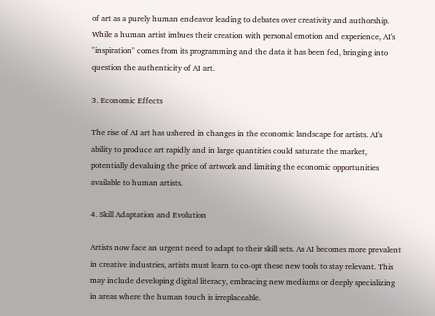of art as a purely human endeavor leading to debates over creativity and authorship. While a human artist imbues their creation with personal emotion and experience, AI's "inspiration" comes from its programming and the data it has been fed, bringing into question the authenticity of AI art.

3. Economic Effects

The rise of AI art has ushered in changes in the economic landscape for artists. AI's ability to produce art rapidly and in large quantities could saturate the market, potentially devaluing the price of artwork and limiting the economic opportunities available to human artists.

4. Skill Adaptation and Evolution

Artists now face an urgent need to adapt to their skill sets. As AI becomes more prevalent in creative industries, artists must learn to co-opt these new tools to stay relevant. This may include developing digital literacy, embracing new mediums or deeply specializing in areas where the human touch is irreplaceable.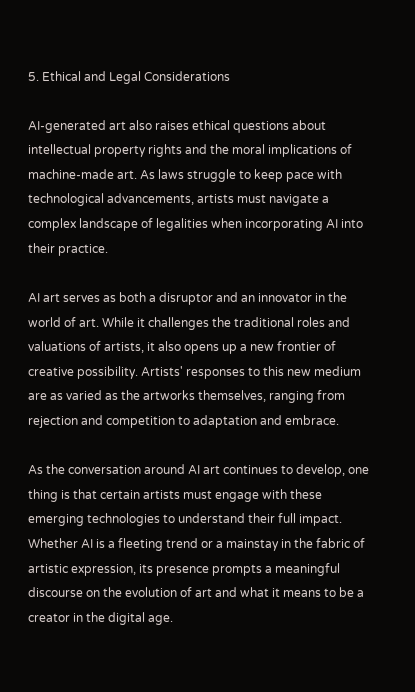5. Ethical and Legal Considerations

AI-generated art also raises ethical questions about intellectual property rights and the moral implications of machine-made art. As laws struggle to keep pace with technological advancements, artists must navigate a complex landscape of legalities when incorporating AI into their practice.

AI art serves as both a disruptor and an innovator in the world of art. While it challenges the traditional roles and valuations of artists, it also opens up a new frontier of creative possibility. Artists' responses to this new medium are as varied as the artworks themselves, ranging from rejection and competition to adaptation and embrace.

As the conversation around AI art continues to develop, one thing is that certain artists must engage with these emerging technologies to understand their full impact. Whether AI is a fleeting trend or a mainstay in the fabric of artistic expression, its presence prompts a meaningful discourse on the evolution of art and what it means to be a creator in the digital age.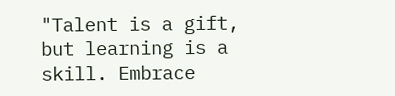"Talent is a gift, but learning is a skill. Embrace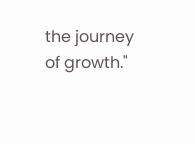the journey of growth."